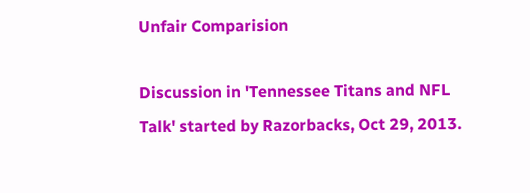Unfair Comparision

Discussion in 'Tennessee Titans and NFL Talk' started by Razorbacks, Oct 29, 2013.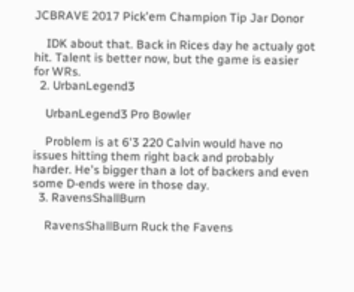JCBRAVE 2017 Pick'em Champion Tip Jar Donor

    IDK about that. Back in Rices day he actualy got hit. Talent is better now, but the game is easier for WRs.
  2. UrbanLegend3

    UrbanLegend3 Pro Bowler

    Problem is at 6'3 220 Calvin would have no issues hitting them right back and probably harder. He's bigger than a lot of backers and even some D-ends were in those day.
  3. RavensShallBurn

    RavensShallBurn Ruck the Favens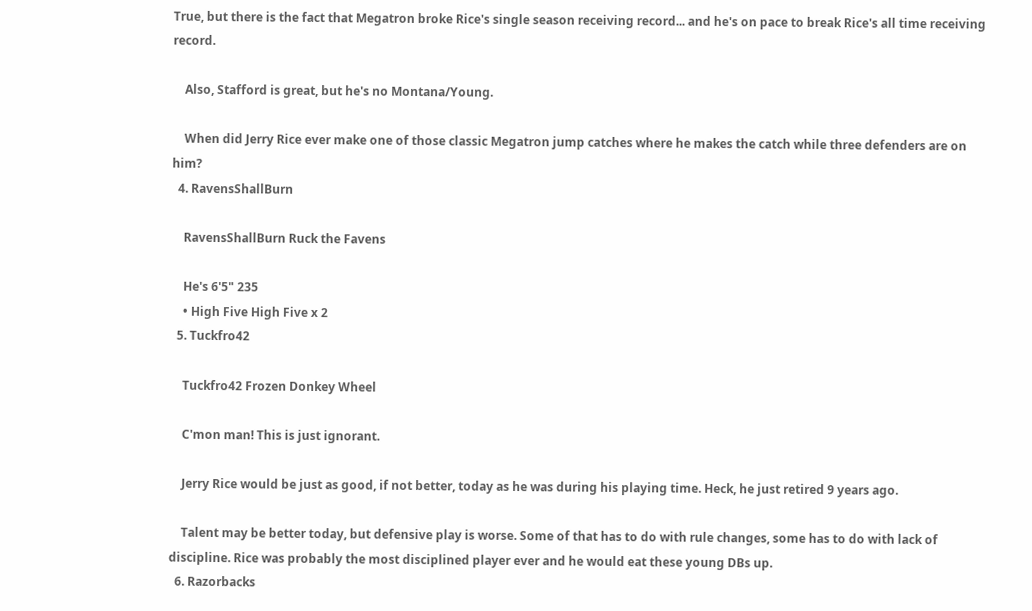True, but there is the fact that Megatron broke Rice's single season receiving record... and he's on pace to break Rice's all time receiving record.

    Also, Stafford is great, but he's no Montana/Young.

    When did Jerry Rice ever make one of those classic Megatron jump catches where he makes the catch while three defenders are on him?
  4. RavensShallBurn

    RavensShallBurn Ruck the Favens

    He's 6'5" 235
    • High Five High Five x 2
  5. Tuckfro42

    Tuckfro42 Frozen Donkey Wheel

    C'mon man! This is just ignorant.

    Jerry Rice would be just as good, if not better, today as he was during his playing time. Heck, he just retired 9 years ago.

    Talent may be better today, but defensive play is worse. Some of that has to do with rule changes, some has to do with lack of discipline. Rice was probably the most disciplined player ever and he would eat these young DBs up.
  6. Razorbacks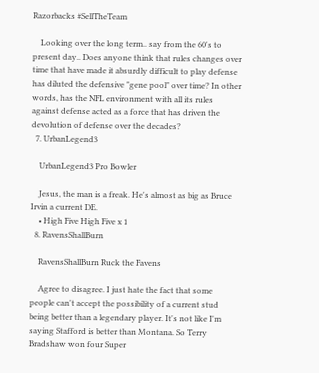Razorbacks #SellTheTeam

    Looking over the long term.. say from the 60's to present day.. Does anyone think that rules changes over time that have made it absurdly difficult to play defense has diluted the defensive "gene pool" over time? In other words, has the NFL environment with all its rules against defense acted as a force that has driven the devolution of defense over the decades?
  7. UrbanLegend3

    UrbanLegend3 Pro Bowler

    Jesus, the man is a freak. He's almost as big as Bruce Irvin a current DE.
    • High Five High Five x 1
  8. RavensShallBurn

    RavensShallBurn Ruck the Favens

    Agree to disagree. I just hate the fact that some people can't accept the possibility of a current stud being better than a legendary player. It's not like I'm saying Stafford is better than Montana. So Terry Bradshaw won four Super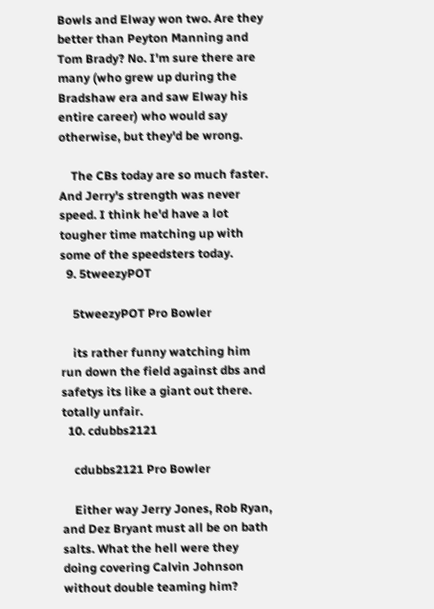Bowls and Elway won two. Are they better than Peyton Manning and Tom Brady? No. I'm sure there are many (who grew up during the Bradshaw era and saw Elway his entire career) who would say otherwise, but they'd be wrong.

    The CBs today are so much faster. And Jerry's strength was never speed. I think he'd have a lot tougher time matching up with some of the speedsters today.
  9. 5tweezyPOT

    5tweezyPOT Pro Bowler

    its rather funny watching him run down the field against dbs and safetys its like a giant out there. totally unfair.
  10. cdubbs2121

    cdubbs2121 Pro Bowler

    Either way Jerry Jones, Rob Ryan, and Dez Bryant must all be on bath salts. What the hell were they doing covering Calvin Johnson without double teaming him?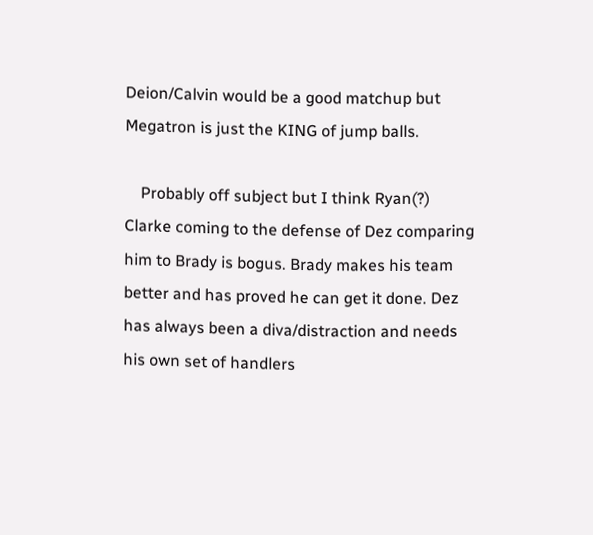Deion/Calvin would be a good matchup but Megatron is just the KING of jump balls.

    Probably off subject but I think Ryan(?) Clarke coming to the defense of Dez comparing him to Brady is bogus. Brady makes his team better and has proved he can get it done. Dez has always been a diva/distraction and needs his own set of handlers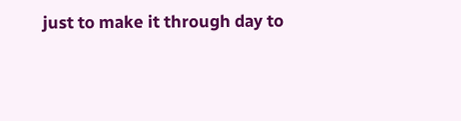just to make it through day to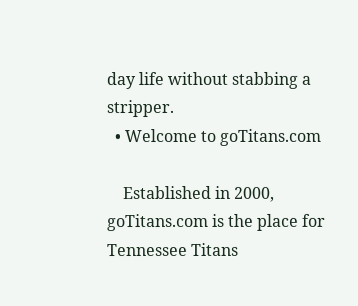day life without stabbing a stripper.
  • Welcome to goTitans.com

    Established in 2000, goTitans.com is the place for Tennessee Titans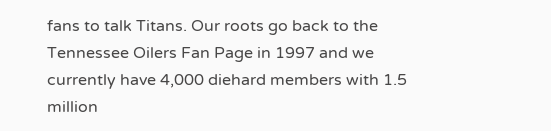fans to talk Titans. Our roots go back to the Tennessee Oilers Fan Page in 1997 and we currently have 4,000 diehard members with 1.5 million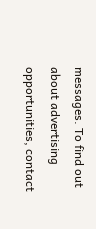messages. To find out about advertising opportunities, contact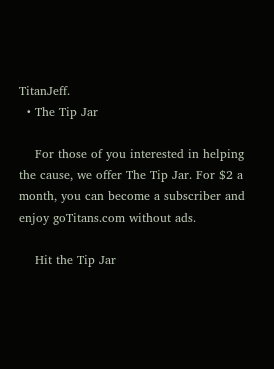TitanJeff.
  • The Tip Jar

    For those of you interested in helping the cause, we offer The Tip Jar. For $2 a month, you can become a subscriber and enjoy goTitans.com without ads.

    Hit the Tip Jar